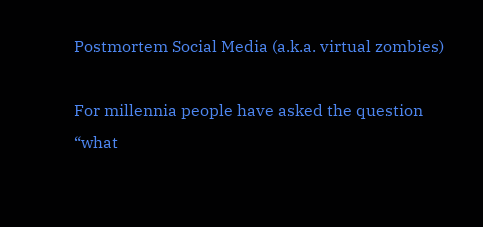Postmortem Social Media (a.k.a. virtual zombies)

For millennia people have asked the question “what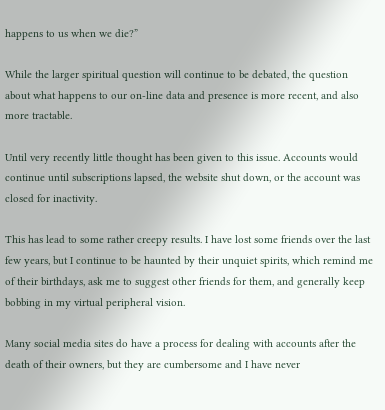happens to us when we die?”

While the larger spiritual question will continue to be debated, the question about what happens to our on-line data and presence is more recent, and also more tractable.

Until very recently little thought has been given to this issue. Accounts would continue until subscriptions lapsed, the website shut down, or the account was closed for inactivity.

This has lead to some rather creepy results. I have lost some friends over the last few years, but I continue to be haunted by their unquiet spirits, which remind me of their birthdays, ask me to suggest other friends for them, and generally keep bobbing in my virtual peripheral vision.

Many social media sites do have a process for dealing with accounts after the death of their owners, but they are cumbersome and I have never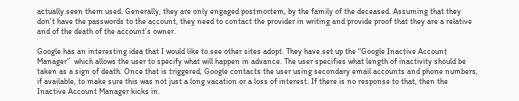actually seen them used. Generally, they are only engaged postmortem, by the family of the deceased. Assuming that they don’t have the passwords to the account, they need to contact the provider in writing and provide proof that they are a relative and of the death of the account’s owner.

Google has an interesting idea that I would like to see other sites adopt. They have set up the “Google Inactive Account Manager”  which allows the user to specify what will happen in advance. The user specifies what length of inactivity should be taken as a sign of death. Once that is triggered, Google contacts the user using secondary email accounts and phone numbers, if available, to make sure this was not just a long vacation or a loss of interest. If there is no response to that, then the Inactive Account Manager kicks in.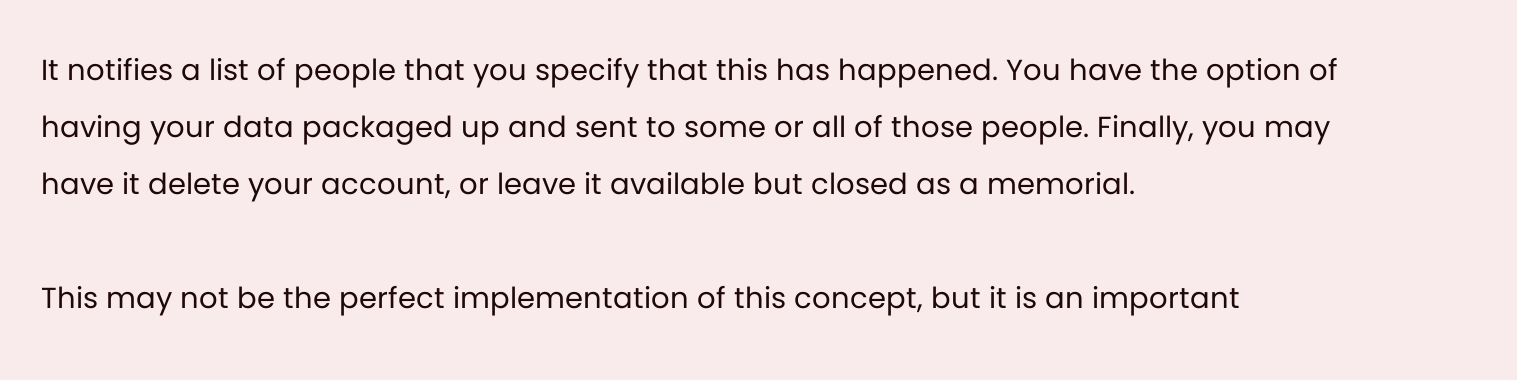It notifies a list of people that you specify that this has happened. You have the option of having your data packaged up and sent to some or all of those people. Finally, you may have it delete your account, or leave it available but closed as a memorial.

This may not be the perfect implementation of this concept, but it is an important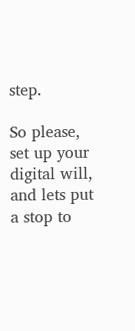step.

So please, set up your digital will, and lets put a stop to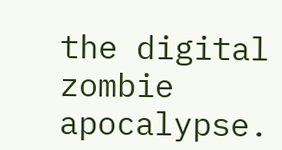the digital zombie apocalypse.